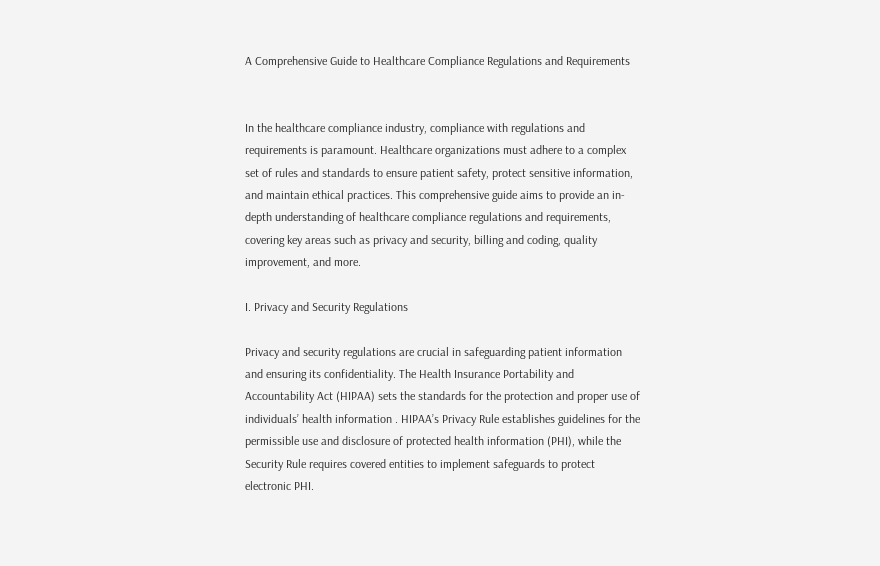A Comprehensive Guide to Healthcare Compliance Regulations and Requirements


In the healthcare compliance industry, compliance with regulations and requirements is paramount. Healthcare organizations must adhere to a complex set of rules and standards to ensure patient safety, protect sensitive information, and maintain ethical practices. This comprehensive guide aims to provide an in-depth understanding of healthcare compliance regulations and requirements, covering key areas such as privacy and security, billing and coding, quality improvement, and more.

I. Privacy and Security Regulations

Privacy and security regulations are crucial in safeguarding patient information and ensuring its confidentiality. The Health Insurance Portability and Accountability Act (HIPAA) sets the standards for the protection and proper use of individuals’ health information . HIPAA’s Privacy Rule establishes guidelines for the permissible use and disclosure of protected health information (PHI), while the Security Rule requires covered entities to implement safeguards to protect electronic PHI.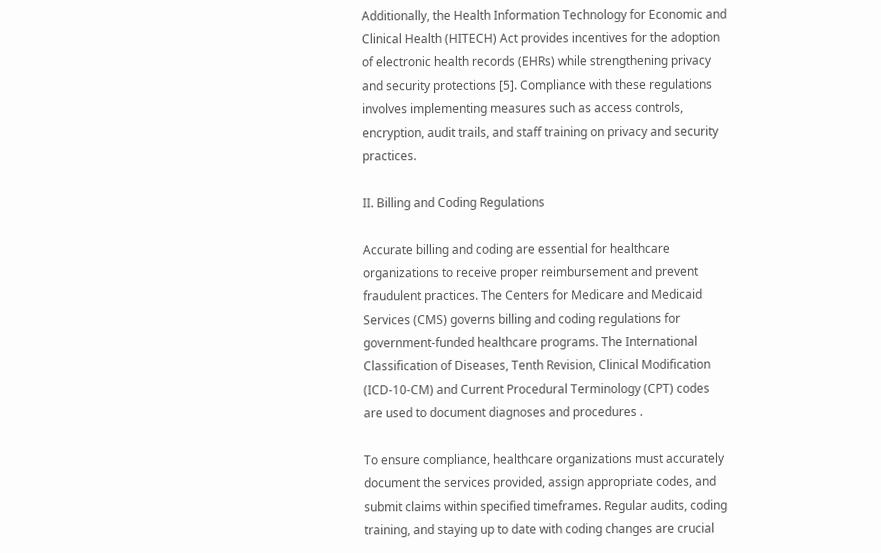Additionally, the Health Information Technology for Economic and Clinical Health (HITECH) Act provides incentives for the adoption of electronic health records (EHRs) while strengthening privacy and security protections [5]. Compliance with these regulations involves implementing measures such as access controls, encryption, audit trails, and staff training on privacy and security practices.

II. Billing and Coding Regulations

Accurate billing and coding are essential for healthcare organizations to receive proper reimbursement and prevent fraudulent practices. The Centers for Medicare and Medicaid Services (CMS) governs billing and coding regulations for government-funded healthcare programs. The International Classification of Diseases, Tenth Revision, Clinical Modification (ICD-10-CM) and Current Procedural Terminology (CPT) codes are used to document diagnoses and procedures .

To ensure compliance, healthcare organizations must accurately document the services provided, assign appropriate codes, and submit claims within specified timeframes. Regular audits, coding training, and staying up to date with coding changes are crucial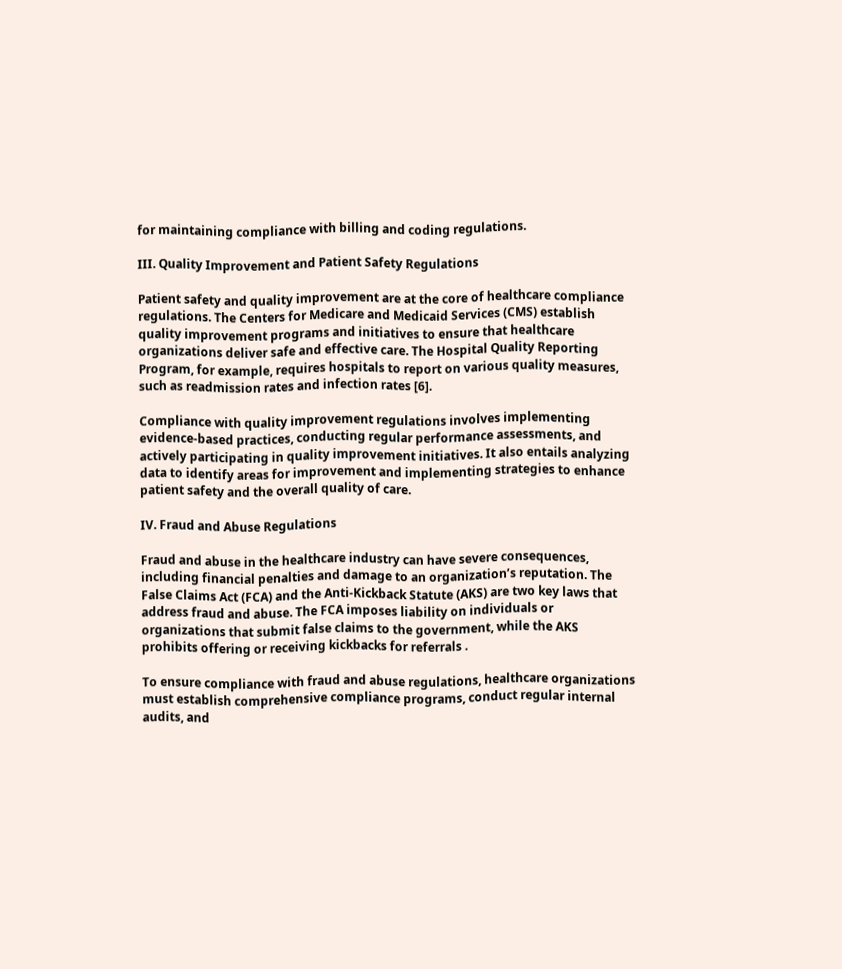for maintaining compliance with billing and coding regulations.

III. Quality Improvement and Patient Safety Regulations

Patient safety and quality improvement are at the core of healthcare compliance regulations. The Centers for Medicare and Medicaid Services (CMS) establish quality improvement programs and initiatives to ensure that healthcare organizations deliver safe and effective care. The Hospital Quality Reporting Program, for example, requires hospitals to report on various quality measures, such as readmission rates and infection rates [6].

Compliance with quality improvement regulations involves implementing evidence-based practices, conducting regular performance assessments, and actively participating in quality improvement initiatives. It also entails analyzing data to identify areas for improvement and implementing strategies to enhance patient safety and the overall quality of care.

IV. Fraud and Abuse Regulations

Fraud and abuse in the healthcare industry can have severe consequences, including financial penalties and damage to an organization’s reputation. The False Claims Act (FCA) and the Anti-Kickback Statute (AKS) are two key laws that address fraud and abuse. The FCA imposes liability on individuals or organizations that submit false claims to the government, while the AKS prohibits offering or receiving kickbacks for referrals .

To ensure compliance with fraud and abuse regulations, healthcare organizations must establish comprehensive compliance programs, conduct regular internal audits, and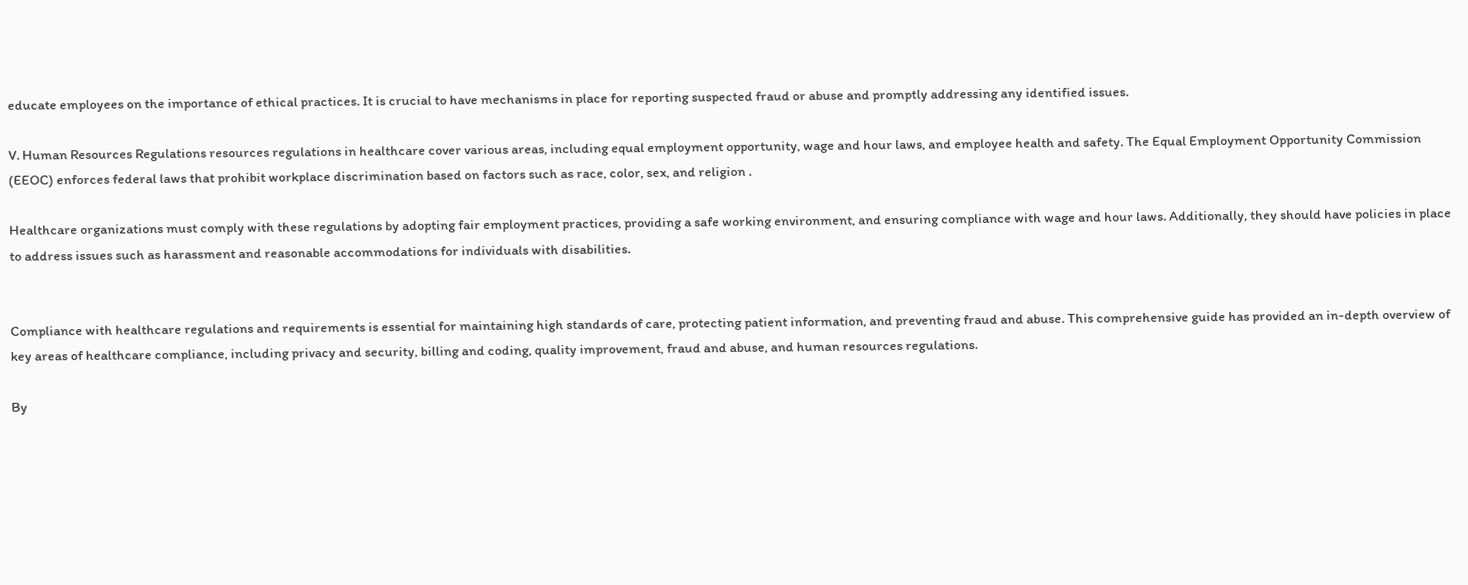educate employees on the importance of ethical practices. It is crucial to have mechanisms in place for reporting suspected fraud or abuse and promptly addressing any identified issues.

V. Human Resources Regulations resources regulations in healthcare cover various areas, including equal employment opportunity, wage and hour laws, and employee health and safety. The Equal Employment Opportunity Commission (EEOC) enforces federal laws that prohibit workplace discrimination based on factors such as race, color, sex, and religion .

Healthcare organizations must comply with these regulations by adopting fair employment practices, providing a safe working environment, and ensuring compliance with wage and hour laws. Additionally, they should have policies in place to address issues such as harassment and reasonable accommodations for individuals with disabilities.


Compliance with healthcare regulations and requirements is essential for maintaining high standards of care, protecting patient information, and preventing fraud and abuse. This comprehensive guide has provided an in-depth overview of key areas of healthcare compliance, including privacy and security, billing and coding, quality improvement, fraud and abuse, and human resources regulations.

By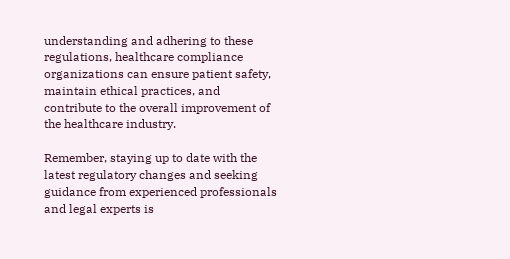understanding and adhering to these regulations, healthcare compliance organizations can ensure patient safety, maintain ethical practices, and contribute to the overall improvement of the healthcare industry.

Remember, staying up to date with the latest regulatory changes and seeking guidance from experienced professionals and legal experts is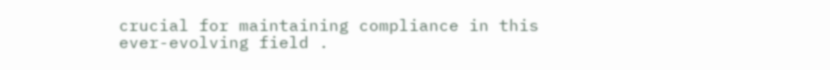crucial for maintaining compliance in this ever-evolving field .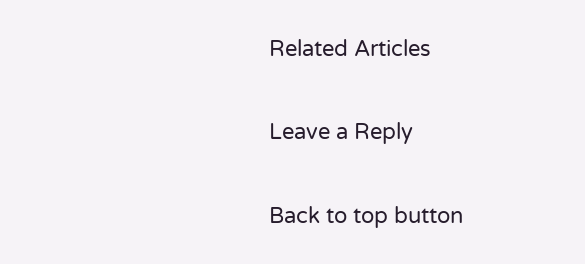Related Articles

Leave a Reply

Back to top button